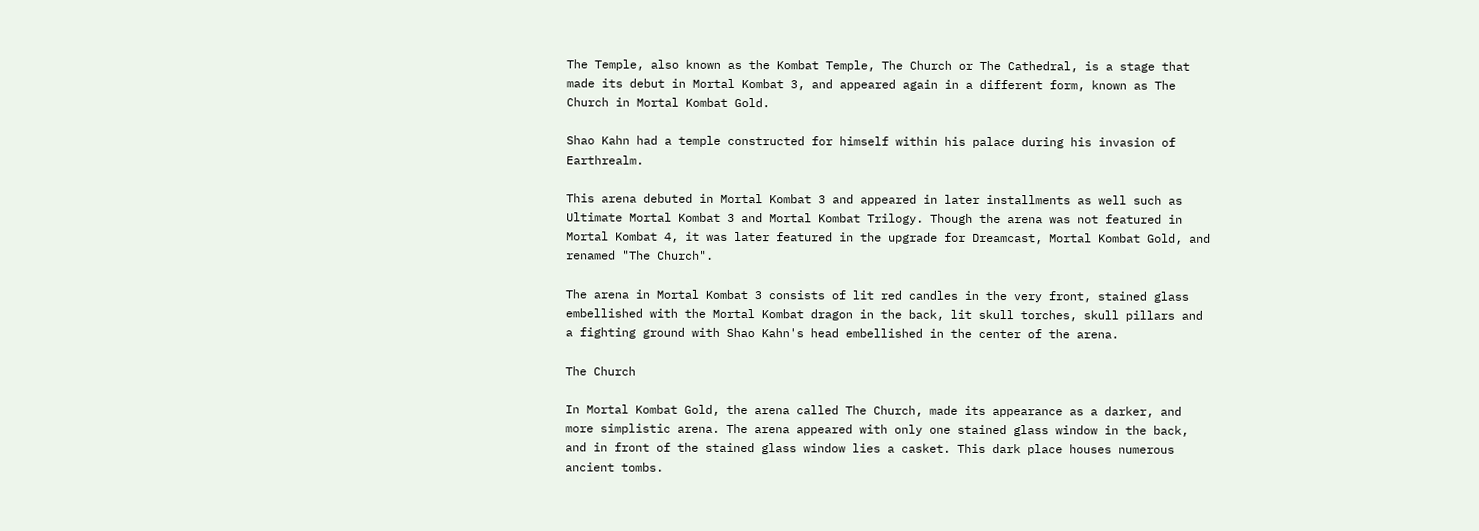The Temple, also known as the Kombat Temple, The Church or The Cathedral, is a stage that made its debut in Mortal Kombat 3, and appeared again in a different form, known as The Church in Mortal Kombat Gold.

Shao Kahn had a temple constructed for himself within his palace during his invasion of Earthrealm.

This arena debuted in Mortal Kombat 3 and appeared in later installments as well such as Ultimate Mortal Kombat 3 and Mortal Kombat Trilogy. Though the arena was not featured in Mortal Kombat 4, it was later featured in the upgrade for Dreamcast, Mortal Kombat Gold, and renamed "The Church".

The arena in Mortal Kombat 3 consists of lit red candles in the very front, stained glass embellished with the Mortal Kombat dragon in the back, lit skull torches, skull pillars and a fighting ground with Shao Kahn's head embellished in the center of the arena.

The Church

In Mortal Kombat Gold, the arena called The Church, made its appearance as a darker, and more simplistic arena. The arena appeared with only one stained glass window in the back, and in front of the stained glass window lies a casket. This dark place houses numerous ancient tombs.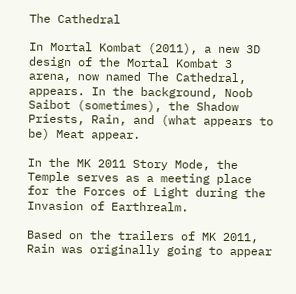The Cathedral

In Mortal Kombat (2011), a new 3D design of the Mortal Kombat 3 arena, now named The Cathedral, appears. In the background, Noob Saibot (sometimes), the Shadow Priests, Rain, and (what appears to be) Meat appear.

In the MK 2011 Story Mode, the Temple serves as a meeting place for the Forces of Light during the Invasion of Earthrealm.

Based on the trailers of MK 2011, Rain was originally going to appear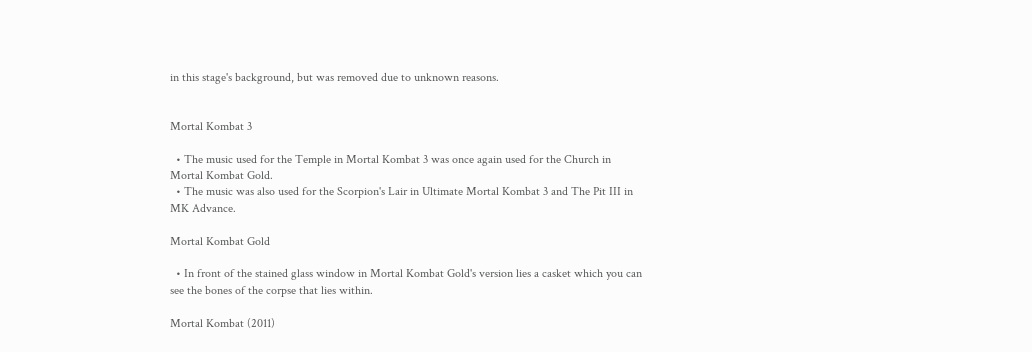in this stage's background, but was removed due to unknown reasons.


Mortal Kombat 3

  • The music used for the Temple in Mortal Kombat 3 was once again used for the Church in Mortal Kombat Gold.
  • The music was also used for the Scorpion's Lair in Ultimate Mortal Kombat 3 and The Pit III in MK Advance.

Mortal Kombat Gold

  • In front of the stained glass window in Mortal Kombat Gold's version lies a casket which you can see the bones of the corpse that lies within.

Mortal Kombat (2011)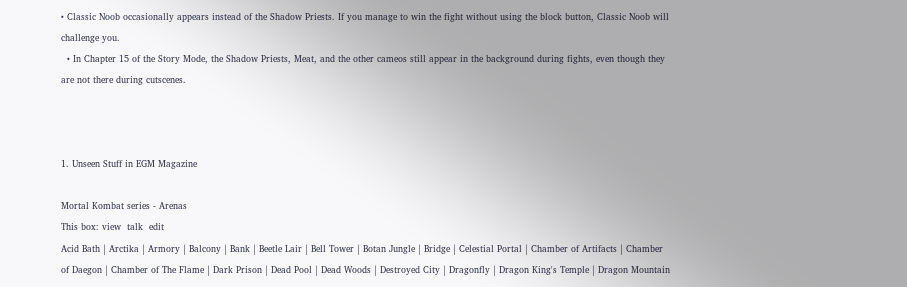• Classic Noob occasionally appears instead of the Shadow Priests. If you manage to win the fight without using the block button, Classic Noob will challenge you.
  • In Chapter 15 of the Story Mode, the Shadow Priests, Meat, and the other cameos still appear in the background during fights, even though they are not there during cutscenes.



1. Unseen Stuff in EGM Magazine

Mortal Kombat series - Arenas
This box: view  talk  edit
Acid Bath | Arctika | Armory | Balcony | Bank | Beetle Lair | Bell Tower | Botan Jungle | Bridge | Celestial Portal | Chamber of Artifacts | Chamber of Daegon | Chamber of The Flame | Dark Prison | Dead Pool | Dead Woods | Destroyed City | Dragonfly | Dragon King's Temple | Dragon Mountain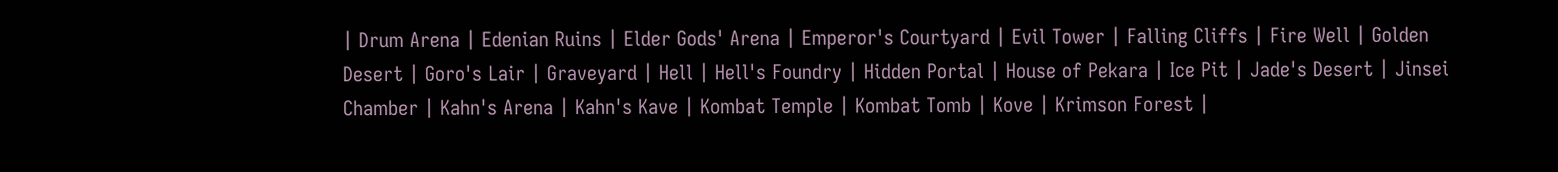| Drum Arena | Edenian Ruins | Elder Gods' Arena | Emperor's Courtyard | Evil Tower | Falling Cliffs | Fire Well | Golden Desert | Goro's Lair | Graveyard | Hell | Hell's Foundry | Hidden Portal | House of Pekara | Ice Pit | Jade's Desert | Jinsei Chamber | Kahn's Arena | Kahn's Kave | Kombat Temple | Kombat Tomb | Kove | Krimson Forest |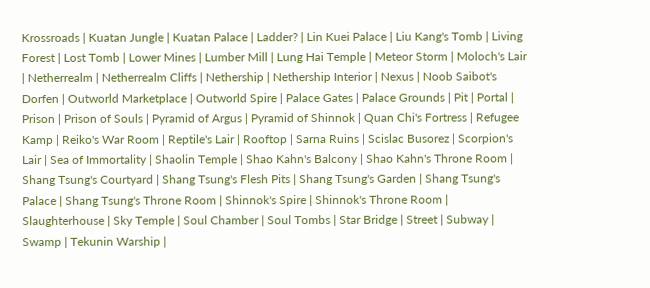Krossroads | Kuatan Jungle | Kuatan Palace | Ladder? | Lin Kuei Palace | Liu Kang's Tomb | Living Forest | Lost Tomb | Lower Mines | Lumber Mill | Lung Hai Temple | Meteor Storm | Moloch's Lair | Netherrealm | Netherrealm Cliffs | Nethership | Nethership Interior | Nexus | Noob Saibot's Dorfen | Outworld Marketplace | Outworld Spire | Palace Gates | Palace Grounds | Pit | Portal | Prison | Prison of Souls | Pyramid of Argus | Pyramid of Shinnok | Quan Chi's Fortress | Refugee Kamp | Reiko's War Room | Reptile's Lair | Rooftop | Sarna Ruins | Scislac Busorez | Scorpion's Lair | Sea of Immortality | Shaolin Temple | Shao Kahn's Balcony | Shao Kahn's Throne Room | Shang Tsung's Courtyard | Shang Tsung's Flesh Pits | Shang Tsung's Garden | Shang Tsung's Palace | Shang Tsung's Throne Room | Shinnok's Spire | Shinnok's Throne Room | Slaughterhouse | Sky Temple | Soul Chamber | Soul Tombs | Star Bridge | Street | Subway | Swamp | Tekunin Warship |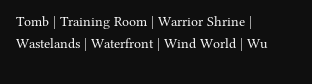Tomb | Training Room | Warrior Shrine | Wastelands | Waterfront | Wind World | Wu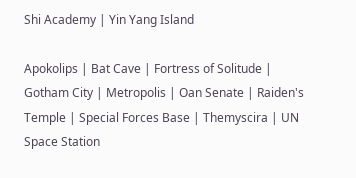Shi Academy | Yin Yang Island

Apokolips | Bat Cave | Fortress of Solitude | Gotham City | Metropolis | Oan Senate | Raiden's Temple | Special Forces Base | Themyscira | UN Space Station